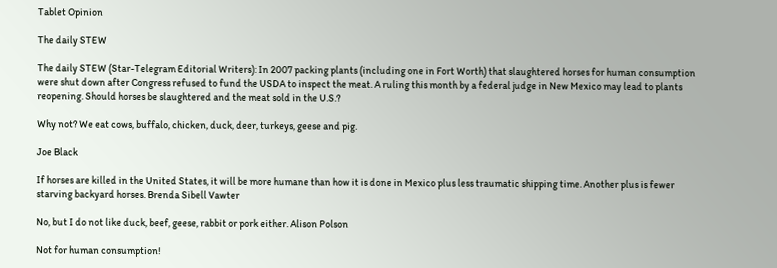Tablet Opinion

The daily STEW

The daily STEW (Star-Telegram Editorial Writers): In 2007 packing plants (including one in Fort Worth) that slaughtered horses for human consumption were shut down after Congress refused to fund the USDA to inspect the meat. A ruling this month by a federal judge in New Mexico may lead to plants reopening. Should horses be slaughtered and the meat sold in the U.S.?

Why not? We eat cows, buffalo, chicken, duck, deer, turkeys, geese and pig.

Joe Black

If horses are killed in the United States, it will be more humane than how it is done in Mexico plus less traumatic shipping time. Another plus is fewer starving backyard horses. Brenda Sibell Vawter

No, but I do not like duck, beef, geese, rabbit or pork either. Alison Polson

Not for human consumption!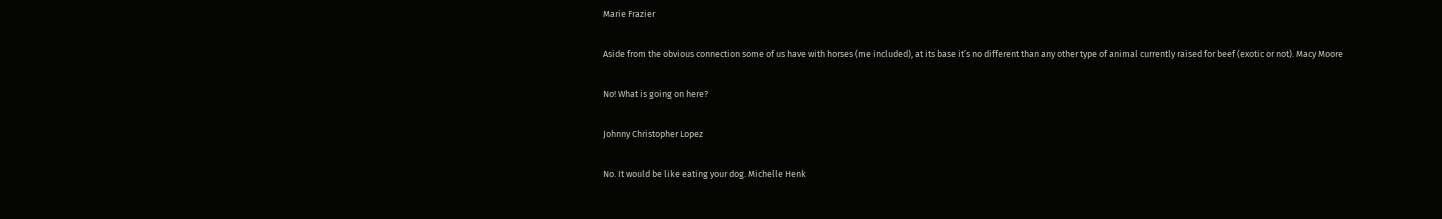Marie Frazier

Aside from the obvious connection some of us have with horses (me included), at its base it’s no different than any other type of animal currently raised for beef (exotic or not). Macy Moore

No! What is going on here?

Johnny Christopher Lopez

No. It would be like eating your dog. Michelle Henk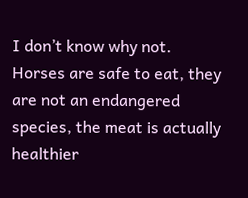I don’t know why not. Horses are safe to eat, they are not an endangered species, the meat is actually healthier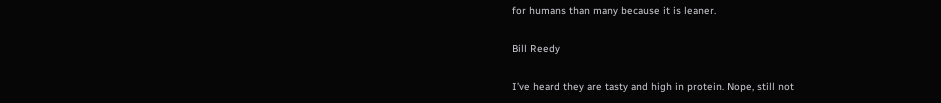for humans than many because it is leaner.

Bill Reedy

I’ve heard they are tasty and high in protein. Nope, still not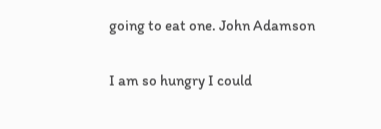going to eat one. John Adamson

I am so hungry I could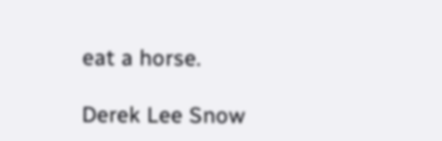eat a horse.

Derek Lee Snow